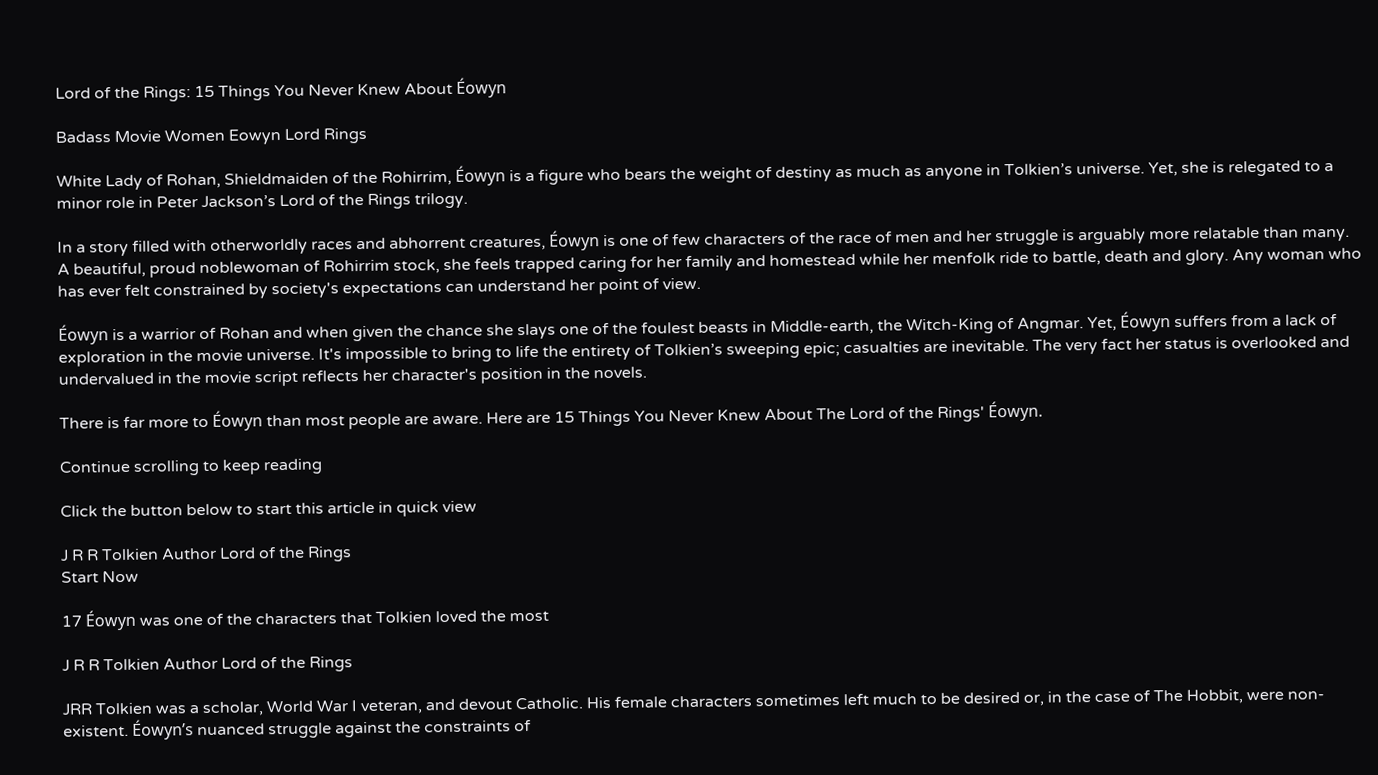Lord of the Rings: 15 Things You Never Knew About Éowyn

Badass Movie Women Eowyn Lord Rings

White Lady of Rohan, Shieldmaiden of the Rohirrim, Éowyn is a figure who bears the weight of destiny as much as anyone in Tolkien’s universe. Yet, she is relegated to a minor role in Peter Jackson’s Lord of the Rings trilogy.

In a story filled with otherworldly races and abhorrent creatures, Éowyn is one of few characters of the race of men and her struggle is arguably more relatable than many. A beautiful, proud noblewoman of Rohirrim stock, she feels trapped caring for her family and homestead while her menfolk ride to battle, death and glory. Any woman who has ever felt constrained by society's expectations can understand her point of view.

Éowyn is a warrior of Rohan and when given the chance she slays one of the foulest beasts in Middle-earth, the Witch-King of Angmar. Yet, Éowyn suffers from a lack of exploration in the movie universe. It's impossible to bring to life the entirety of Tolkien’s sweeping epic; casualties are inevitable. The very fact her status is overlooked and undervalued in the movie script reflects her character's position in the novels.

There is far more to Éowyn than most people are aware. Here are 15 Things You Never Knew About The Lord of the Rings' Éowyn.

Continue scrolling to keep reading

Click the button below to start this article in quick view

J R R Tolkien Author Lord of the Rings
Start Now

17 Éowyn was one of the characters that Tolkien loved the most

J R R Tolkien Author Lord of the Rings

JRR Tolkien was a scholar, World War I veteran, and devout Catholic. His female characters sometimes left much to be desired or, in the case of The Hobbit, were non-existent. Éowyn’s nuanced struggle against the constraints of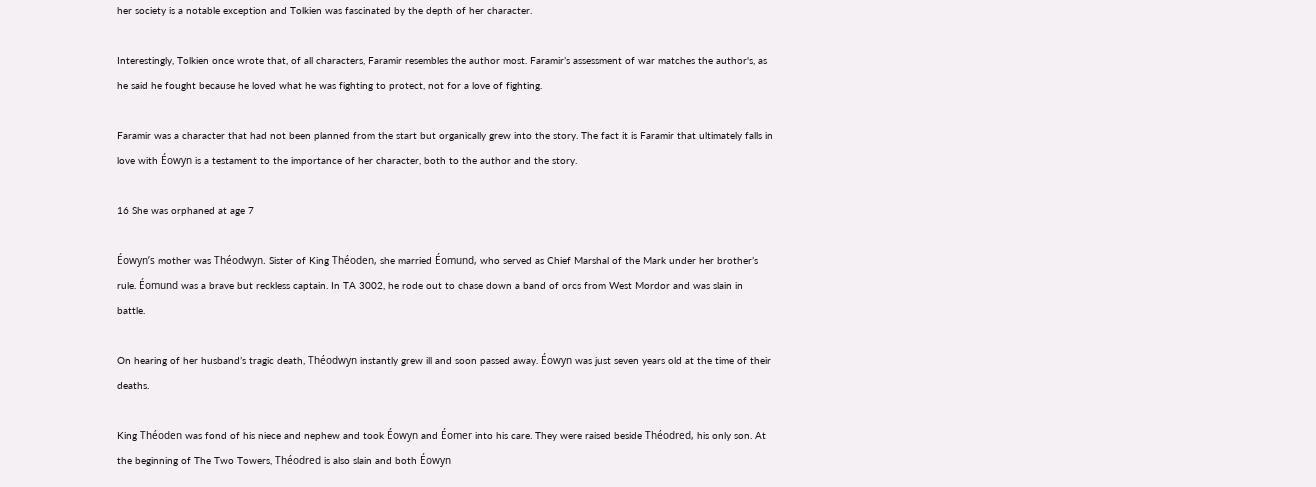her society is a notable exception and Tolkien was fascinated by the depth of her character.

Interestingly, Tolkien once wrote that, of all characters, Faramir resembles the author most. Faramir’s assessment of war matches the author's, as he said he fought because he loved what he was fighting to protect, not for a love of fighting.

Faramir was a character that had not been planned from the start but organically grew into the story. The fact it is Faramir that ultimately falls in love with Éowyn is a testament to the importance of her character, both to the author and the story.

16 She was orphaned at age 7

Éowyn’s mother was Théodwyn. Sister of King Théoden, she married Éomund, who served as Chief Marshal of the Mark under her brother’s rule. Éomund was a brave but reckless captain. In TA 3002, he rode out to chase down a band of orcs from West Mordor and was slain in battle.

On hearing of her husband’s tragic death, Théodwyn instantly grew ill and soon passed away. Éowyn was just seven years old at the time of their deaths.

King Théoden was fond of his niece and nephew and took Éowyn and Éomer into his care. They were raised beside Théodred, his only son. At the beginning of The Two Towers, Théodred is also slain and both Éowyn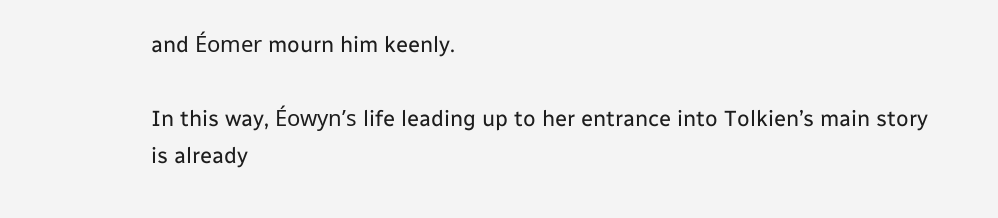and Éomer mourn him keenly.

In this way, Éowyn’s life leading up to her entrance into Tolkien’s main story is already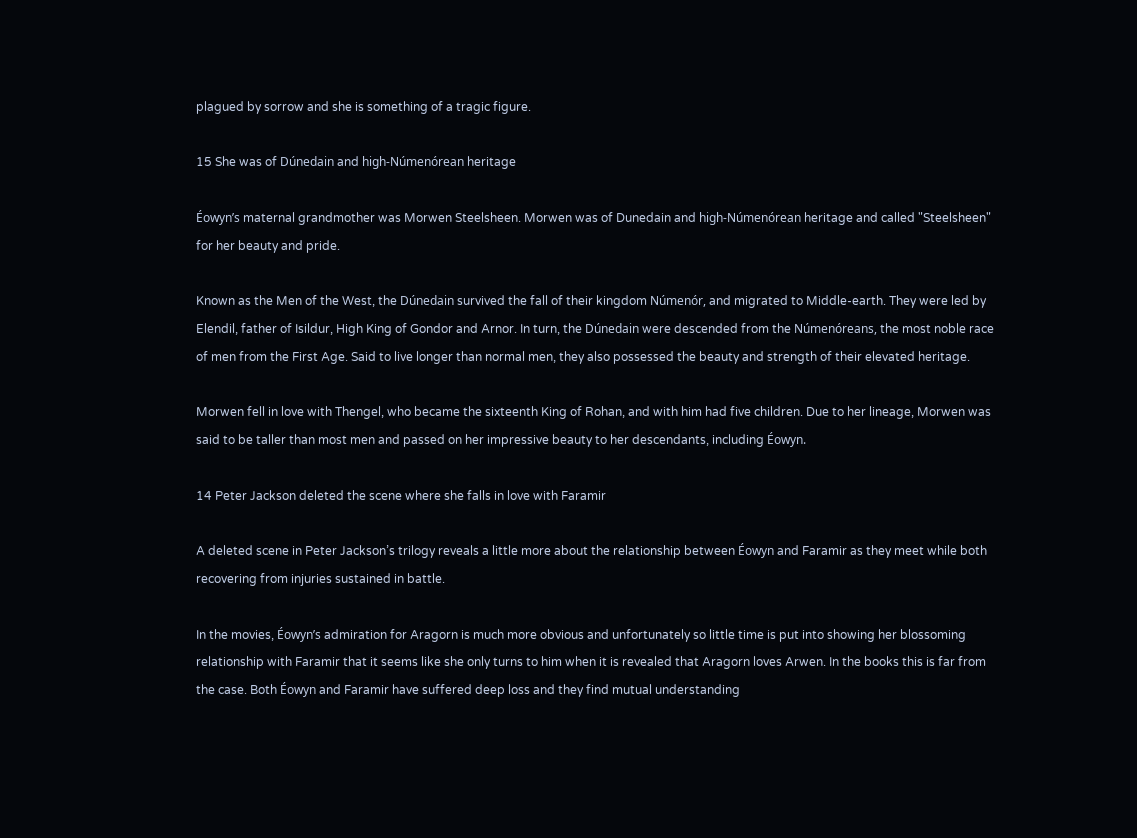plagued by sorrow and she is something of a tragic figure.

15 She was of Dúnedain and high-Númenórean heritage

Éowyn’s maternal grandmother was Morwen Steelsheen. Morwen was of Dunedain and high-Númenórean heritage and called "Steelsheen" for her beauty and pride.

Known as the Men of the West, the Dúnedain survived the fall of their kingdom Númenór, and migrated to Middle-earth. They were led by Elendil, father of Isildur, High King of Gondor and Arnor. In turn, the Dúnedain were descended from the Númenóreans, the most noble race of men from the First Age. Said to live longer than normal men, they also possessed the beauty and strength of their elevated heritage.

Morwen fell in love with Thengel, who became the sixteenth King of Rohan, and with him had five children. Due to her lineage, Morwen was said to be taller than most men and passed on her impressive beauty to her descendants, including Éowyn.

14 Peter Jackson deleted the scene where she falls in love with Faramir

A deleted scene in Peter Jackson’s trilogy reveals a little more about the relationship between Éowyn and Faramir as they meet while both recovering from injuries sustained in battle.

In the movies, Éowyn’s admiration for Aragorn is much more obvious and unfortunately so little time is put into showing her blossoming relationship with Faramir that it seems like she only turns to him when it is revealed that Aragorn loves Arwen. In the books this is far from the case. Both Éowyn and Faramir have suffered deep loss and they find mutual understanding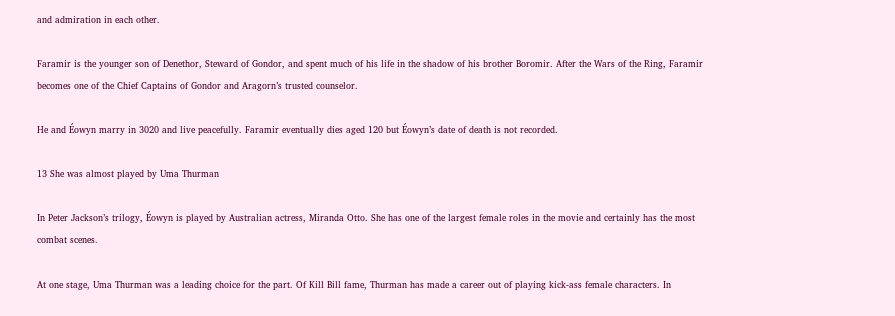and admiration in each other.

Faramir is the younger son of Denethor, Steward of Gondor, and spent much of his life in the shadow of his brother Boromir. After the Wars of the Ring, Faramir becomes one of the Chief Captains of Gondor and Aragorn’s trusted counselor.

He and Éowyn marry in 3020 and live peacefully. Faramir eventually dies aged 120 but Éowyn’s date of death is not recorded.

13 She was almost played by Uma Thurman

In Peter Jackson’s trilogy, Éowyn is played by Australian actress, Miranda Otto. She has one of the largest female roles in the movie and certainly has the most combat scenes.

At one stage, Uma Thurman was a leading choice for the part. Of Kill Bill fame, Thurman has made a career out of playing kick-ass female characters. In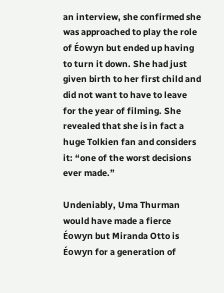an interview, she confirmed she was approached to play the role of Éowyn but ended up having to turn it down. She had just given birth to her first child and did not want to have to leave for the year of filming. She revealed that she is in fact a huge Tolkien fan and considers it: “one of the worst decisions ever made.”

Undeniably, Uma Thurman would have made a fierce Éowyn but Miranda Otto is Éowyn for a generation of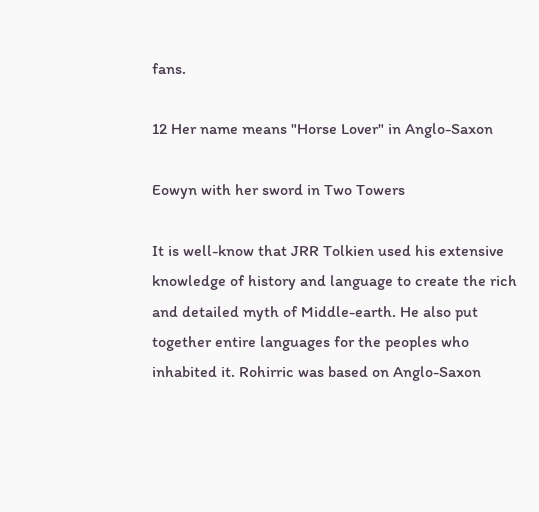fans.

12 Her name means "Horse Lover" in Anglo-Saxon

Eowyn with her sword in Two Towers

It is well-know that JRR Tolkien used his extensive knowledge of history and language to create the rich and detailed myth of Middle-earth. He also put together entire languages for the peoples who inhabited it. Rohirric was based on Anglo-Saxon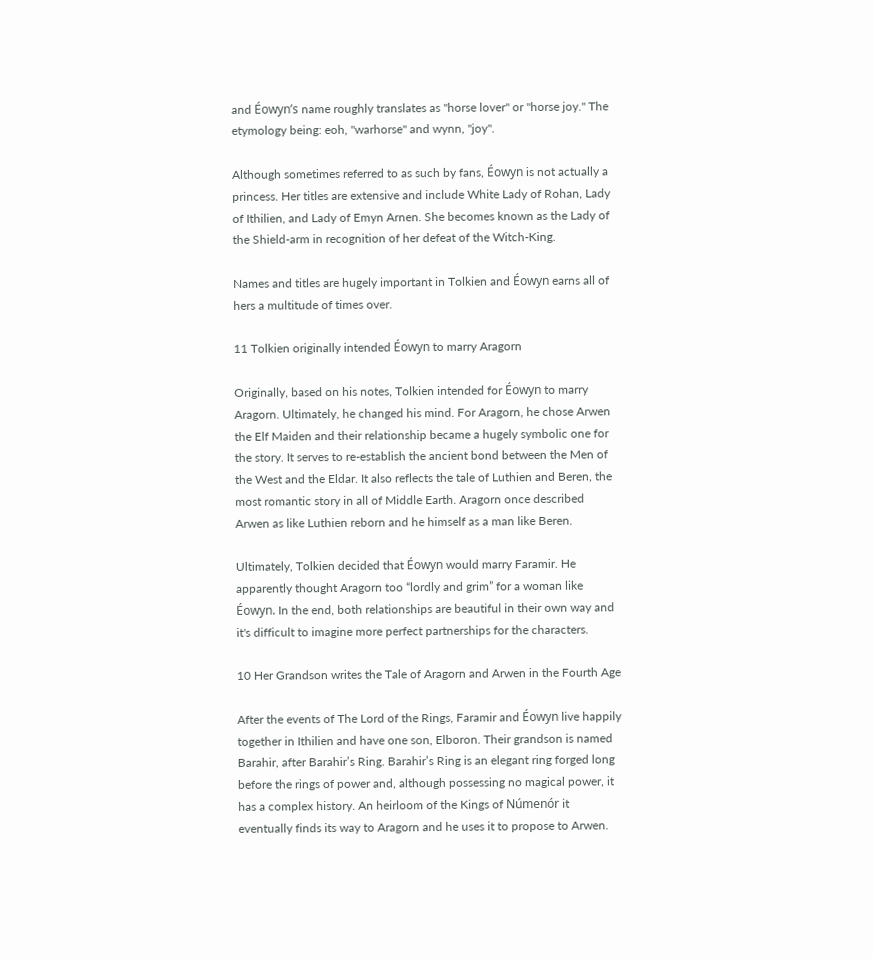and Éowyn’s name roughly translates as "horse lover" or "horse joy." The etymology being: eoh, "warhorse" and wynn, "joy".

Although sometimes referred to as such by fans, Éowyn is not actually a princess. Her titles are extensive and include White Lady of Rohan, Lady of Ithilien, and Lady of Emyn Arnen. She becomes known as the Lady of the Shield-arm in recognition of her defeat of the Witch-King.

Names and titles are hugely important in Tolkien and Éowyn earns all of hers a multitude of times over.

11 Tolkien originally intended Éowyn to marry Aragorn

Originally, based on his notes, Tolkien intended for Éowyn to marry Aragorn. Ultimately, he changed his mind. For Aragorn, he chose Arwen the Elf Maiden and their relationship became a hugely symbolic one for the story. It serves to re-establish the ancient bond between the Men of the West and the Eldar. It also reflects the tale of Luthien and Beren, the most romantic story in all of Middle Earth. Aragorn once described Arwen as like Luthien reborn and he himself as a man like Beren.

Ultimately, Tolkien decided that Éowyn would marry Faramir. He apparently thought Aragorn too “lordly and grim” for a woman like Éowyn. In the end, both relationships are beautiful in their own way and it's difficult to imagine more perfect partnerships for the characters.

10 Her Grandson writes the Tale of Aragorn and Arwen in the Fourth Age

After the events of The Lord of the Rings, Faramir and Éowyn live happily together in Ithilien and have one son, Elboron. Their grandson is named Barahir, after Barahir’s Ring. Barahir’s Ring is an elegant ring forged long before the rings of power and, although possessing no magical power, it has a complex history. An heirloom of the Kings of Númenór it eventually finds its way to Aragorn and he uses it to propose to Arwen.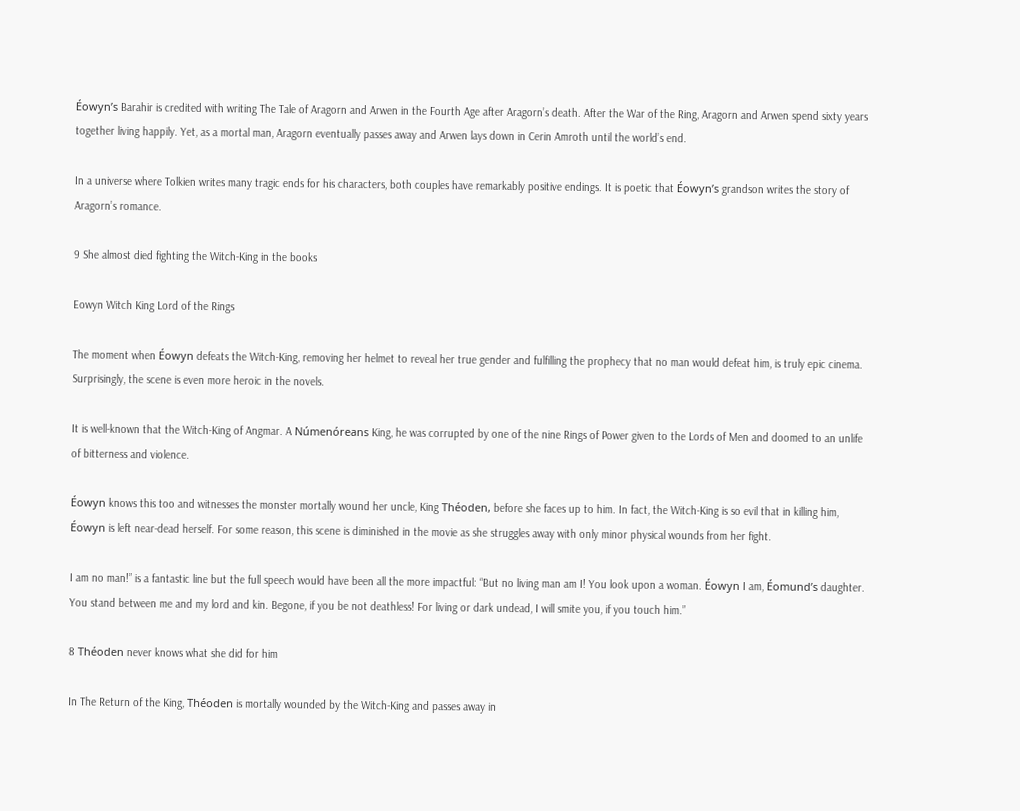Éowyn’s Barahir is credited with writing The Tale of Aragorn and Arwen in the Fourth Age after Aragorn’s death. After the War of the Ring, Aragorn and Arwen spend sixty years together living happily. Yet, as a mortal man, Aragorn eventually passes away and Arwen lays down in Cerin Amroth until the world’s end.

In a universe where Tolkien writes many tragic ends for his characters, both couples have remarkably positive endings. It is poetic that Éowyn’s grandson writes the story of Aragorn’s romance.

9 She almost died fighting the Witch-King in the books

Eowyn Witch King Lord of the Rings

The moment when Éowyn defeats the Witch-King, removing her helmet to reveal her true gender and fulfilling the prophecy that no man would defeat him, is truly epic cinema. Surprisingly, the scene is even more heroic in the novels.

It is well-known that the Witch-King of Angmar. A Númenóreans King, he was corrupted by one of the nine Rings of Power given to the Lords of Men and doomed to an unlife of bitterness and violence.

Éowyn knows this too and witnesses the monster mortally wound her uncle, King Théoden, before she faces up to him. In fact, the Witch-King is so evil that in killing him, Éowyn is left near-dead herself. For some reason, this scene is diminished in the movie as she struggles away with only minor physical wounds from her fight.

I am no man!” is a fantastic line but the full speech would have been all the more impactful: “But no living man am I! You look upon a woman. Éowyn I am, Éomund’s daughter. You stand between me and my lord and kin. Begone, if you be not deathless! For living or dark undead, I will smite you, if you touch him.”

8 Théoden never knows what she did for him

In The Return of the King, Théoden is mortally wounded by the Witch-King and passes away in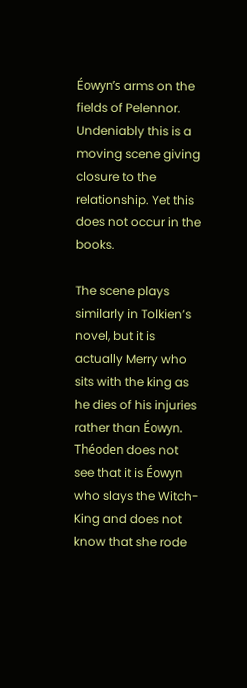Éowyn’s arms on the fields of Pelennor. Undeniably this is a moving scene giving closure to the relationship. Yet this does not occur in the books.

The scene plays similarly in Tolkien’s novel, but it is actually Merry who sits with the king as he dies of his injuries rather than Éowyn. Théoden does not see that it is Éowyn who slays the Witch-King and does not know that she rode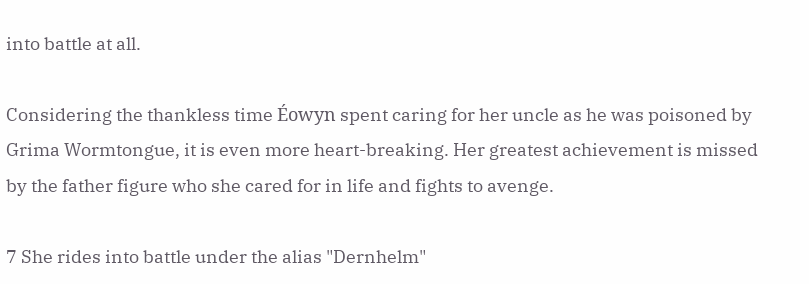into battle at all.

Considering the thankless time Éowyn spent caring for her uncle as he was poisoned by Grima Wormtongue, it is even more heart-breaking. Her greatest achievement is missed by the father figure who she cared for in life and fights to avenge.

7 She rides into battle under the alias "Dernhelm"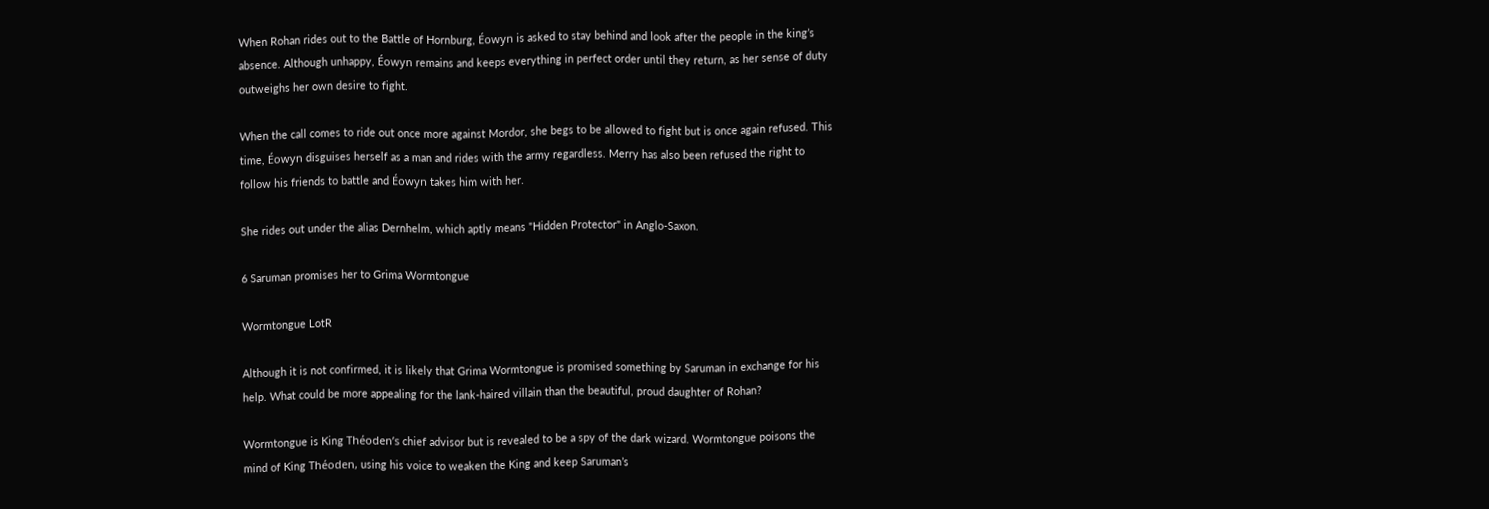When Rohan rides out to the Battle of Hornburg, Éowyn is asked to stay behind and look after the people in the king’s absence. Although unhappy, Éowyn remains and keeps everything in perfect order until they return, as her sense of duty outweighs her own desire to fight.

When the call comes to ride out once more against Mordor, she begs to be allowed to fight but is once again refused. This time, Éowyn disguises herself as a man and rides with the army regardless. Merry has also been refused the right to follow his friends to battle and Éowyn takes him with her.

She rides out under the alias Dernhelm, which aptly means "Hidden Protector" in Anglo-Saxon.

6 Saruman promises her to Grima Wormtongue

Wormtongue LotR

Although it is not confirmed, it is likely that Grima Wormtongue is promised something by Saruman in exchange for his help. What could be more appealing for the lank-haired villain than the beautiful, proud daughter of Rohan?

Wormtongue is King Théoden’s chief advisor but is revealed to be a spy of the dark wizard. Wormtongue poisons the mind of King Théoden, using his voice to weaken the King and keep Saruman’s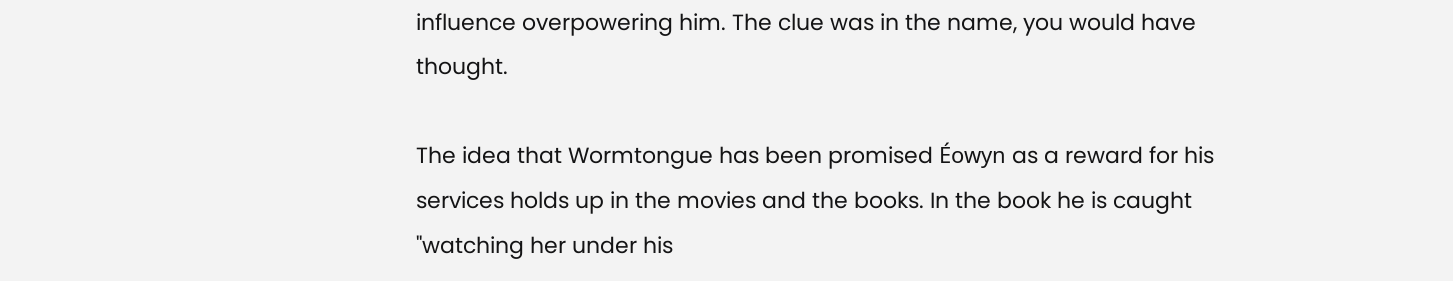influence overpowering him. The clue was in the name, you would have thought.

The idea that Wormtongue has been promised Éowyn as a reward for his services holds up in the movies and the books. In the book he is caught "watching her under his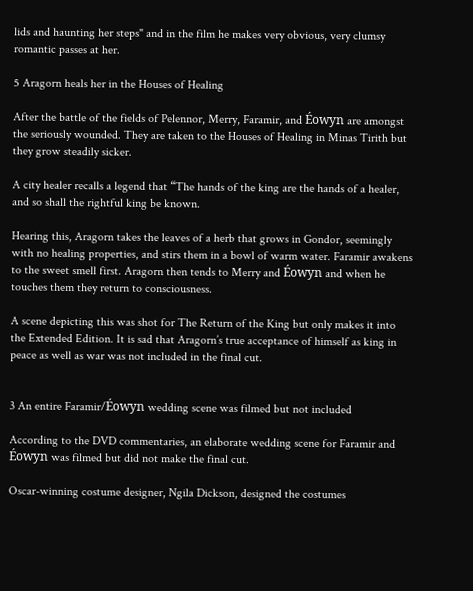lids and haunting her steps" and in the film he makes very obvious, very clumsy romantic passes at her.

5 Aragorn heals her in the Houses of Healing

After the battle of the fields of Pelennor, Merry, Faramir, and Éowyn are amongst the seriously wounded. They are taken to the Houses of Healing in Minas Tirith but they grow steadily sicker.

A city healer recalls a legend that “The hands of the king are the hands of a healer, and so shall the rightful king be known.

Hearing this, Aragorn takes the leaves of a herb that grows in Gondor, seemingly with no healing properties, and stirs them in a bowl of warm water. Faramir awakens to the sweet smell first. Aragorn then tends to Merry and Éowyn and when he touches them they return to consciousness.

A scene depicting this was shot for The Return of the King but only makes it into the Extended Edition. It is sad that Aragorn’s true acceptance of himself as king in peace as well as war was not included in the final cut.


3 An entire Faramir/Éowyn wedding scene was filmed but not included

According to the DVD commentaries, an elaborate wedding scene for Faramir and Éowyn was filmed but did not make the final cut.

Oscar-winning costume designer, Ngila Dickson, designed the costumes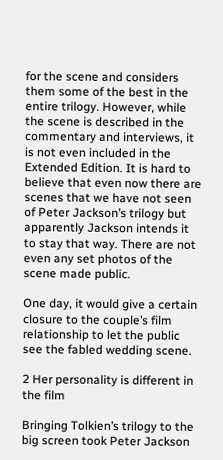for the scene and considers them some of the best in the entire trilogy. However, while the scene is described in the commentary and interviews, it is not even included in the Extended Edition. It is hard to believe that even now there are scenes that we have not seen of Peter Jackson’s trilogy but apparently Jackson intends it to stay that way. There are not even any set photos of the scene made public.

One day, it would give a certain closure to the couple’s film relationship to let the public see the fabled wedding scene.

2 Her personality is different in the film

Bringing Tolkien’s trilogy to the big screen took Peter Jackson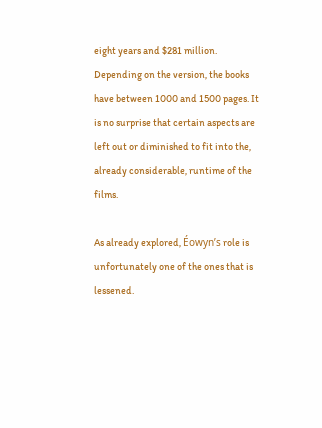eight years and $281 million. Depending on the version, the books have between 1000 and 1500 pages. It is no surprise that certain aspects are left out or diminished to fit into the, already considerable, runtime of the films.

As already explored, Éowyn’s role is unfortunately one of the ones that is lessened.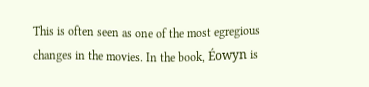This is often seen as one of the most egregious changes in the movies. In the book, Éowyn is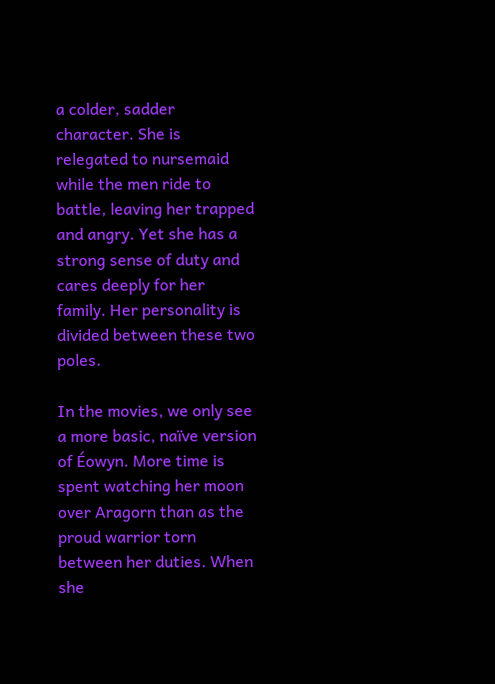a colder, sadder character. She is relegated to nursemaid while the men ride to battle, leaving her trapped and angry. Yet she has a strong sense of duty and cares deeply for her family. Her personality is divided between these two poles.

In the movies, we only see a more basic, naïve version of Éowyn. More time is spent watching her moon over Aragorn than as the proud warrior torn between her duties. When she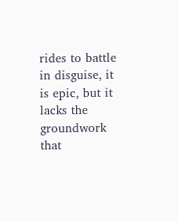rides to battle in disguise, it is epic, but it lacks the groundwork that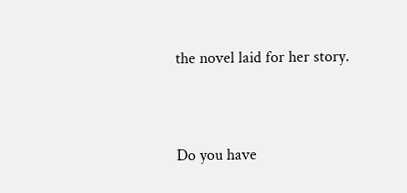the novel laid for her story.


Do you have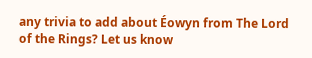any trivia to add about Éowyn from The Lord of the Rings? Let us know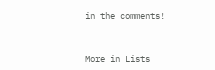in the comments!


More in Lists